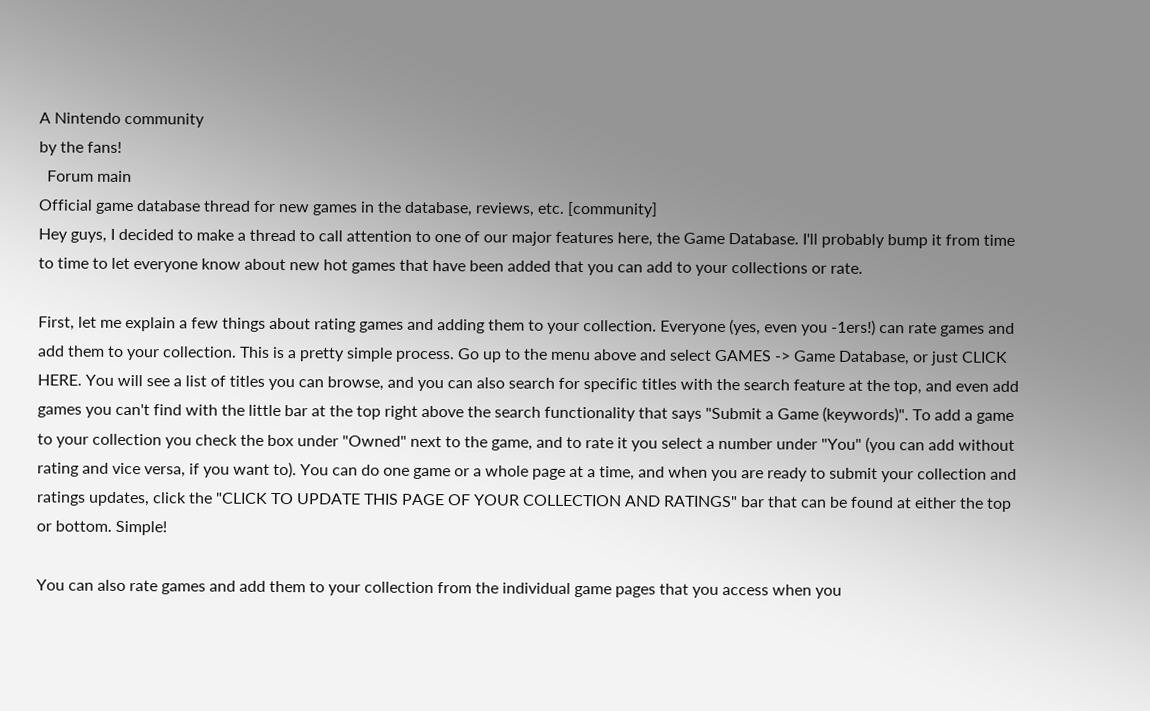A Nintendo community
by the fans!
  Forum main
Official game database thread for new games in the database, reviews, etc. [community]
Hey guys, I decided to make a thread to call attention to one of our major features here, the Game Database. I'll probably bump it from time to time to let everyone know about new hot games that have been added that you can add to your collections or rate.

First, let me explain a few things about rating games and adding them to your collection. Everyone (yes, even you -1ers!) can rate games and add them to your collection. This is a pretty simple process. Go up to the menu above and select GAMES -> Game Database, or just CLICK HERE. You will see a list of titles you can browse, and you can also search for specific titles with the search feature at the top, and even add games you can't find with the little bar at the top right above the search functionality that says "Submit a Game (keywords)". To add a game to your collection you check the box under "Owned" next to the game, and to rate it you select a number under "You" (you can add without rating and vice versa, if you want to). You can do one game or a whole page at a time, and when you are ready to submit your collection and ratings updates, click the "CLICK TO UPDATE THIS PAGE OF YOUR COLLECTION AND RATINGS" bar that can be found at either the top or bottom. Simple!

You can also rate games and add them to your collection from the individual game pages that you access when you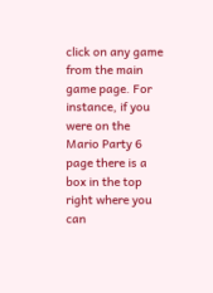click on any game from the main game page. For instance, if you were on the Mario Party 6 page there is a box in the top right where you can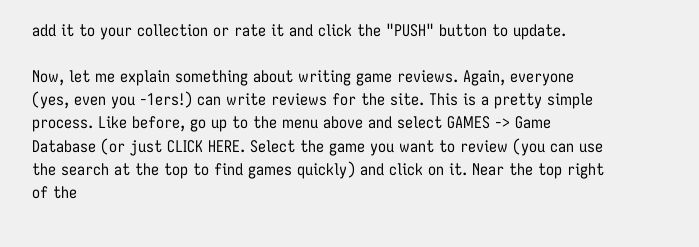add it to your collection or rate it and click the "PUSH" button to update.

Now, let me explain something about writing game reviews. Again, everyone (yes, even you -1ers!) can write reviews for the site. This is a pretty simple process. Like before, go up to the menu above and select GAMES -> Game Database (or just CLICK HERE. Select the game you want to review (you can use the search at the top to find games quickly) and click on it. Near the top right of the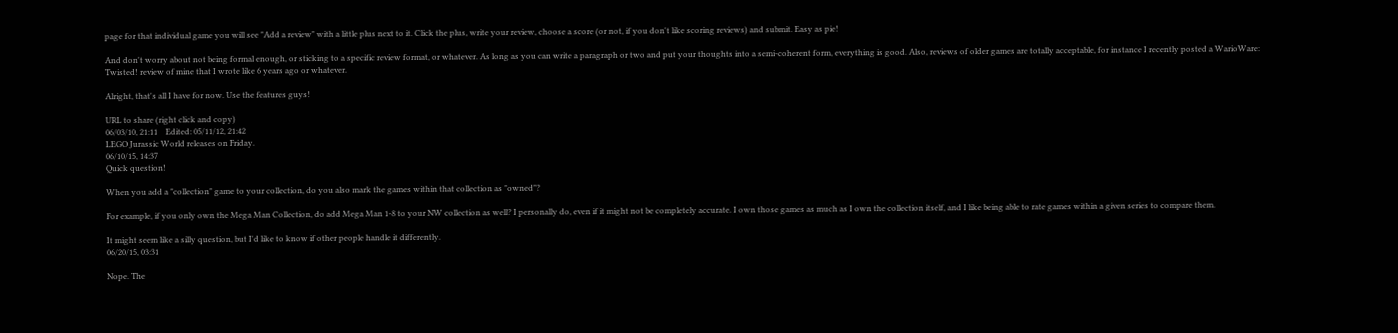page for that individual game you will see "Add a review" with a little plus next to it. Click the plus, write your review, choose a score (or not, if you don't like scoring reviews) and submit. Easy as pie!

And don't worry about not being formal enough, or sticking to a specific review format, or whatever. As long as you can write a paragraph or two and put your thoughts into a semi-coherent form, everything is good. Also, reviews of older games are totally acceptable, for instance I recently posted a WarioWare: Twisted! review of mine that I wrote like 6 years ago or whatever.

Alright, that's all I have for now. Use the features guys!

URL to share (right click and copy)
06/03/10, 21:11    Edited: 05/11/12, 21:42
LEGO Jurassic World releases on Friday.
06/10/15, 14:37
Quick question!

When you add a "collection" game to your collection, do you also mark the games within that collection as "owned"?

For example, if you only own the Mega Man Collection, do add Mega Man 1-8 to your NW collection as well? I personally do, even if it might not be completely accurate. I own those games as much as I own the collection itself, and I like being able to rate games within a given series to compare them.

It might seem like a silly question, but I'd like to know if other people handle it differently.
06/20/15, 03:31

Nope. The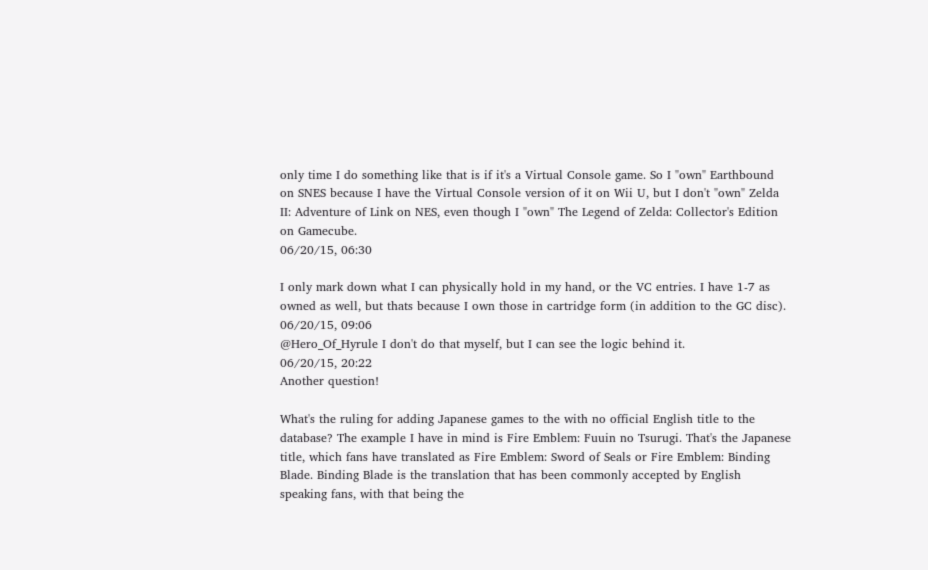only time I do something like that is if it's a Virtual Console game. So I "own" Earthbound on SNES because I have the Virtual Console version of it on Wii U, but I don't "own" Zelda II: Adventure of Link on NES, even though I "own" The Legend of Zelda: Collector's Edition on Gamecube.
06/20/15, 06:30

I only mark down what I can physically hold in my hand, or the VC entries. I have 1-7 as owned as well, but thats because I own those in cartridge form (in addition to the GC disc).
06/20/15, 09:06
@Hero_Of_Hyrule I don't do that myself, but I can see the logic behind it.
06/20/15, 20:22
Another question!

What's the ruling for adding Japanese games to the with no official English title to the database? The example I have in mind is Fire Emblem: Fuuin no Tsurugi. That's the Japanese title, which fans have translated as Fire Emblem: Sword of Seals or Fire Emblem: Binding Blade. Binding Blade is the translation that has been commonly accepted by English speaking fans, with that being the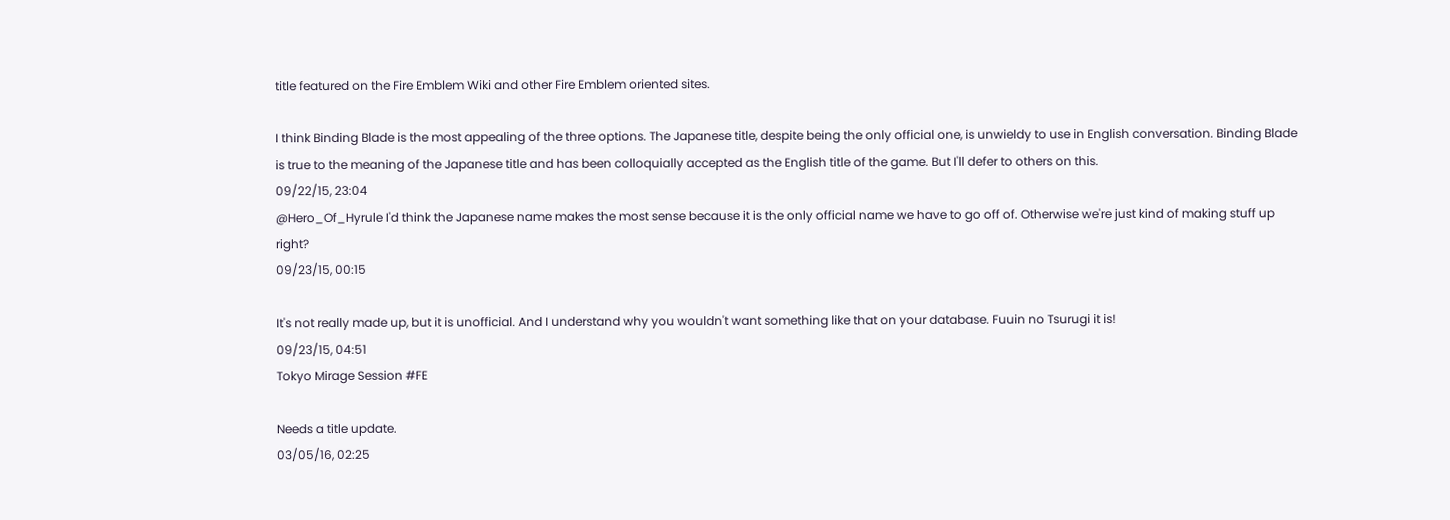title featured on the Fire Emblem Wiki and other Fire Emblem oriented sites.

I think Binding Blade is the most appealing of the three options. The Japanese title, despite being the only official one, is unwieldy to use in English conversation. Binding Blade is true to the meaning of the Japanese title and has been colloquially accepted as the English title of the game. But I'll defer to others on this.
09/22/15, 23:04
@Hero_Of_Hyrule I'd think the Japanese name makes the most sense because it is the only official name we have to go off of. Otherwise we're just kind of making stuff up right?
09/23/15, 00:15

It's not really made up, but it is unofficial. And I understand why you wouldn't want something like that on your database. Fuuin no Tsurugi it is!
09/23/15, 04:51
Tokyo Mirage Session #FE

Needs a title update.
03/05/16, 02:25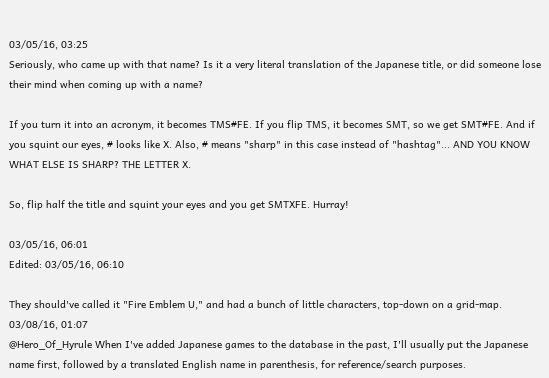03/05/16, 03:25
Seriously, who came up with that name? Is it a very literal translation of the Japanese title, or did someone lose their mind when coming up with a name?

If you turn it into an acronym, it becomes TMS#FE. If you flip TMS, it becomes SMT, so we get SMT#FE. And if you squint our eyes, # looks like X. Also, # means "sharp" in this case instead of "hashtag"... AND YOU KNOW WHAT ELSE IS SHARP? THE LETTER X.

So, flip half the title and squint your eyes and you get SMTXFE. Hurray!

03/05/16, 06:01
Edited: 03/05/16, 06:10

They should've called it "Fire Emblem U," and had a bunch of little characters, top-down on a grid-map.
03/08/16, 01:07
@Hero_Of_Hyrule When I've added Japanese games to the database in the past, I'll usually put the Japanese name first, followed by a translated English name in parenthesis, for reference/search purposes.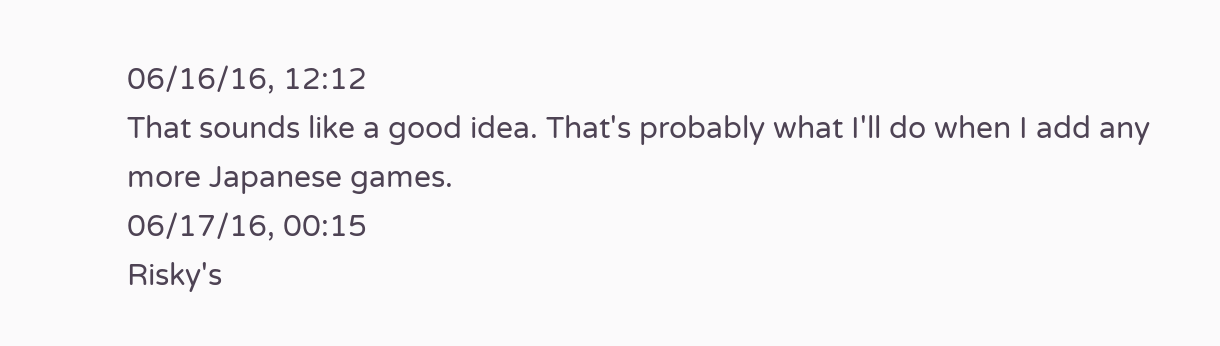06/16/16, 12:12
That sounds like a good idea. That's probably what I'll do when I add any more Japanese games.
06/17/16, 00:15
Risky's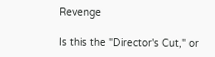Revenge

Is this the "Director's Cut," or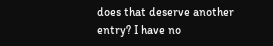does that deserve another entry? I have no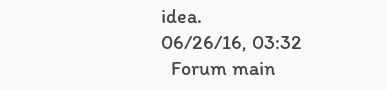idea.
06/26/16, 03:32
  Forum main